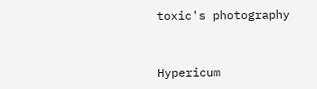toxic's photography


Hypericum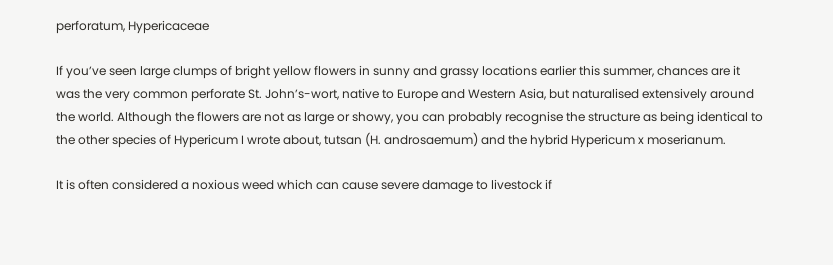perforatum, Hypericaceae

If you’ve seen large clumps of bright yellow flowers in sunny and grassy locations earlier this summer, chances are it was the very common perforate St. John’s-wort, native to Europe and Western Asia, but naturalised extensively around the world. Although the flowers are not as large or showy, you can probably recognise the structure as being identical to the other species of Hypericum I wrote about, tutsan (H. androsaemum) and the hybrid Hypericum x moserianum.

It is often considered a noxious weed which can cause severe damage to livestock if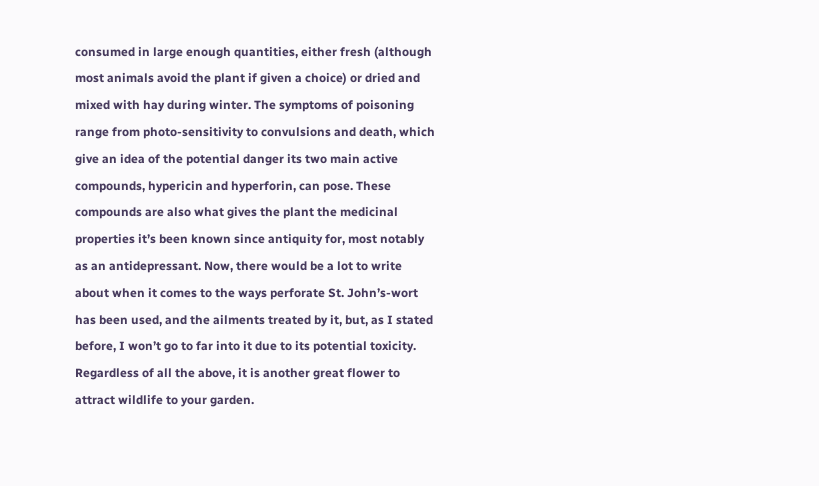consumed in large enough quantities, either fresh (although most animals avoid the plant if given a choice) or dried and mixed with hay during winter. The symptoms of poisoning range from photo-sensitivity to convulsions and death, which give an idea of the potential danger its two main active compounds, hypericin and hyperforin, can pose. These compounds are also what gives the plant the medicinal properties it’s been known since antiquity for, most notably as an antidepressant. Now, there would be a lot to write about when it comes to the ways perforate St. John’s-wort has been used, and the ailments treated by it, but, as I stated before, I won’t go to far into it due to its potential toxicity. Regardless of all the above, it is another great flower to attract wildlife to your garden.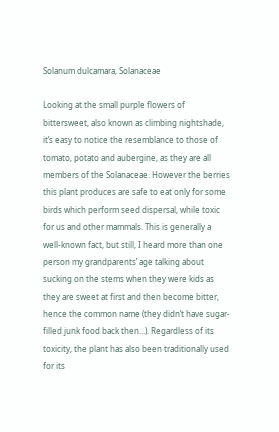Solanum dulcamara, Solanaceae

Looking at the small purple flowers of bittersweet, also known as climbing nightshade, it’s easy to notice the resemblance to those of tomato, potato and aubergine, as they are all members of the Solanaceae. However the berries this plant produces are safe to eat only for some birds which perform seed dispersal, while toxic for us and other mammals. This is generally a well-known fact, but still, I heard more than one person my grandparents’ age talking about sucking on the stems when they were kids as they are sweet at first and then become bitter, hence the common name (they didn’t have sugar-filled junk food back then…). Regardless of its toxicity, the plant has also been traditionally used for its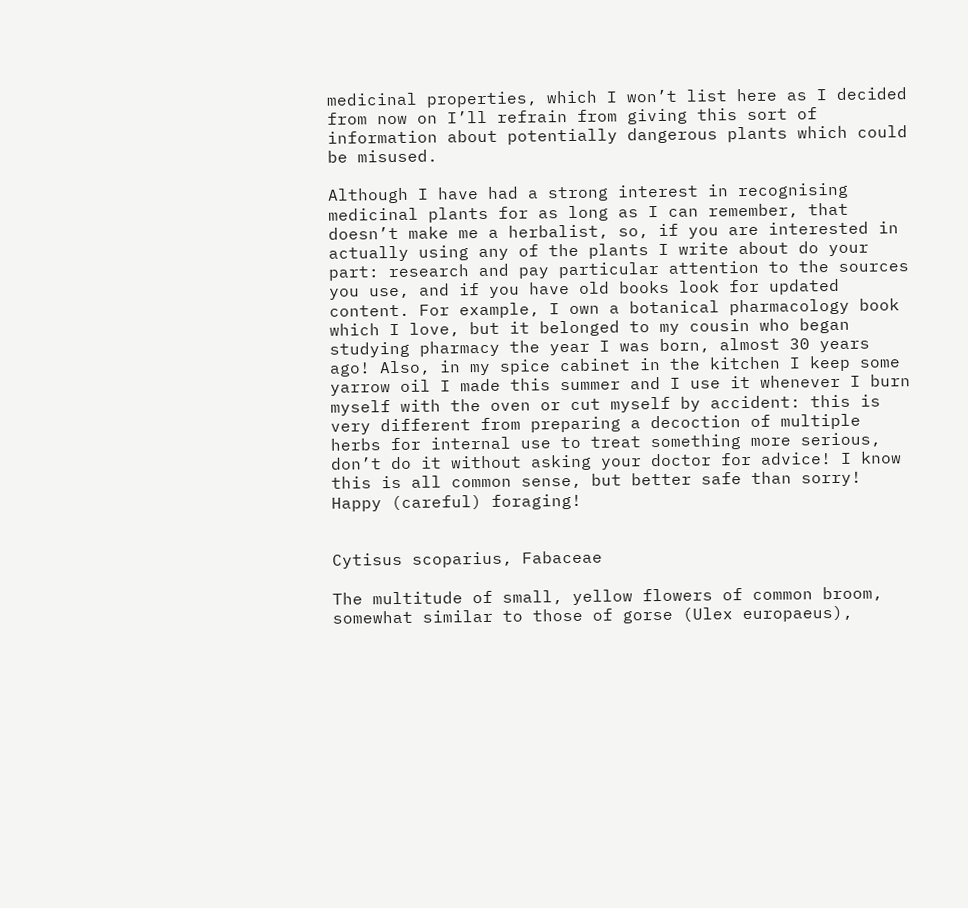medicinal properties, which I won’t list here as I decided from now on I’ll refrain from giving this sort of information about potentially dangerous plants which could be misused.

Although I have had a strong interest in recognising medicinal plants for as long as I can remember, that doesn’t make me a herbalist, so, if you are interested in actually using any of the plants I write about do your part: research and pay particular attention to the sources you use, and if you have old books look for updated content. For example, I own a botanical pharmacology book which I love, but it belonged to my cousin who began studying pharmacy the year I was born, almost 30 years ago! Also, in my spice cabinet in the kitchen I keep some yarrow oil I made this summer and I use it whenever I burn myself with the oven or cut myself by accident: this is very different from preparing a decoction of multiple herbs for internal use to treat something more serious, don’t do it without asking your doctor for advice! I know this is all common sense, but better safe than sorry! Happy (careful) foraging!


Cytisus scoparius, Fabaceae

The multitude of small, yellow flowers of common broom, somewhat similar to those of gorse (Ulex europaeus),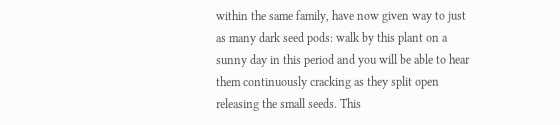within the same family, have now given way to just as many dark seed pods: walk by this plant on a sunny day in this period and you will be able to hear them continuously cracking as they split open releasing the small seeds. This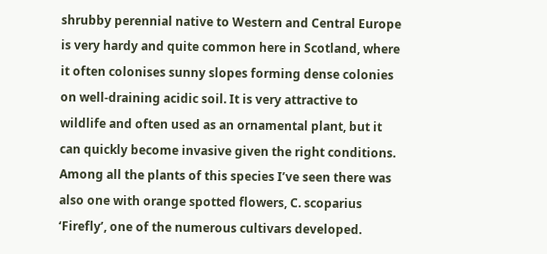shrubby perennial native to Western and Central Europe is very hardy and quite common here in Scotland, where it often colonises sunny slopes forming dense colonies on well-draining acidic soil. It is very attractive to wildlife and often used as an ornamental plant, but it can quickly become invasive given the right conditions. Among all the plants of this species I’ve seen there was also one with orange spotted flowers, C. scoparius ‘Firefly’, one of the numerous cultivars developed.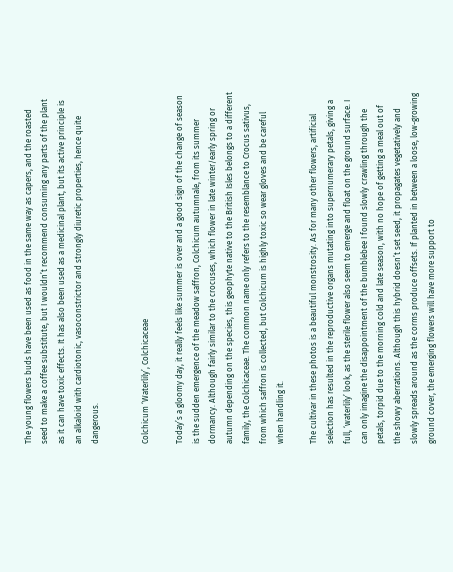The young flowers buds have been used as food in the same way as capers, and the roasted seed to make a coffee substitute, but I wouldn’t recommend consuming any parts of the plant as it can have toxic effects. It has also been used as a medicinal plant, but its active principle is an alkaloid with cardiotonic, vasoconstrictor and strongly diuretic properties, hence quite dangerous.


Colchicum ‘Waterlily’, Colchicaceae

Today’s a gloomy day, it really feels like summer is over and a good sign of the change of season is the sudden emergence of the meadow saffron, Colchicum autumnale, from its summer dormancy. Although fairly similar to the crocuses, which flower in late winter/early spring or autumn depending on the species, this geophyte native to the British Isles belongs to a different family, the Colchicaceae. The common name only refers to the resemblance to Crocus sativus, from which saffron is collected, but Colchicum is highly toxic so wear gloves and be careful when handling it.

The cultivar in these photos is a beautiful monstrosity. As for many other flowers, artificial selection has resulted in the reproductive organs mutating into supernumerary petals, giving a full, ‘waterlily’ look, as the sterile flower also seem to emerge and float on the ground surface. I can only imagine the disappointment of the bumblebee I found slowly crawling through the petals, torpid due to the morning cold and late season, with no hope of getting a meal out of the showy aberrations. Although this hybrid doesn’t set seed, it propagates vegetatively and slowly spreads around as the corms produce offsets. If planted in between a loose, low-growing ground cover, the emerging flowers will have more support to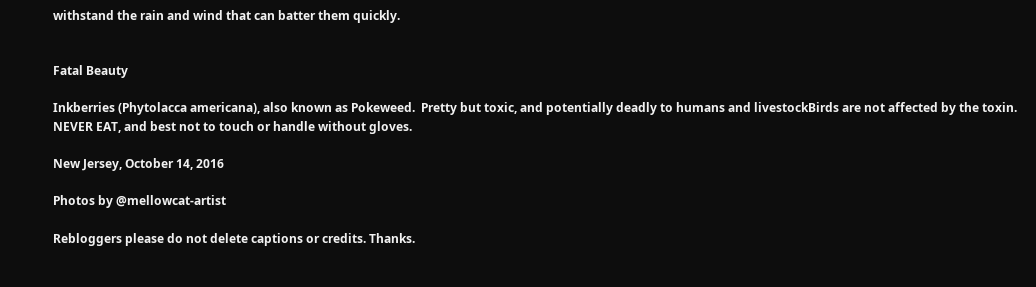withstand the rain and wind that can batter them quickly.


Fatal Beauty

Inkberries (Phytolacca americana), also known as Pokeweed.  Pretty but toxic, and potentially deadly to humans and livestockBirds are not affected by the toxin.  NEVER EAT, and best not to touch or handle without gloves.

New Jersey, October 14, 2016

Photos by @mellowcat-artist

Rebloggers please do not delete captions or credits. Thanks.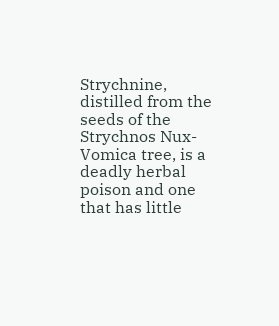Strychnine, distilled from the seeds of the Strychnos Nux-Vomica tree, is a deadly herbal poison and one that has little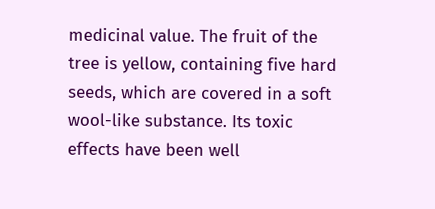medicinal value. The fruit of the tree is yellow, containing five hard seeds, which are covered in a soft wool-like substance. Its toxic effects have been well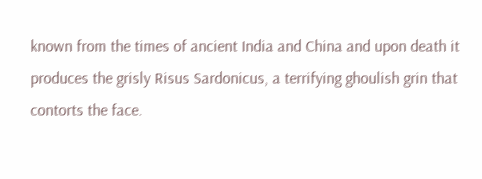known from the times of ancient India and China and upon death it produces the grisly Risus Sardonicus, a terrifying ghoulish grin that contorts the face.